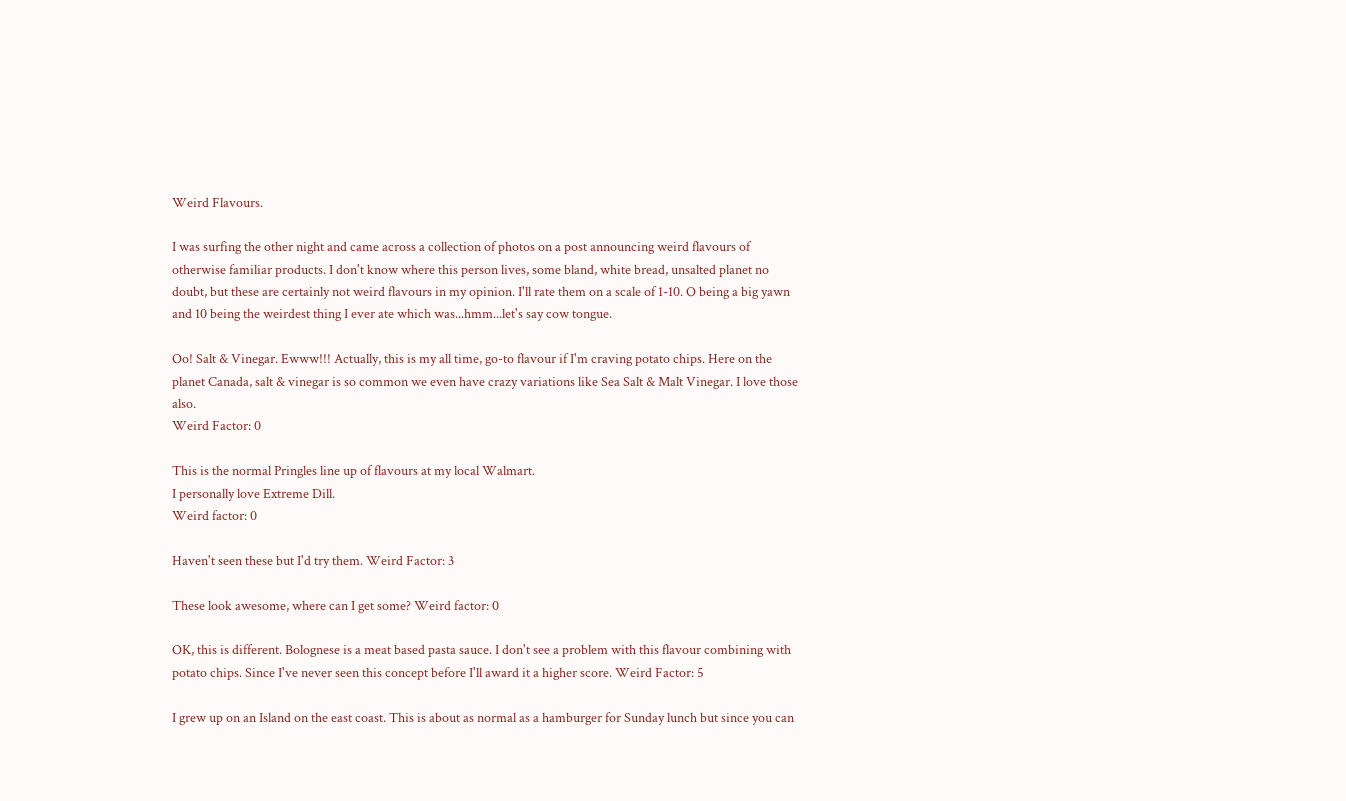Weird Flavours.

I was surfing the other night and came across a collection of photos on a post announcing weird flavours of otherwise familiar products. I don't know where this person lives, some bland, white bread, unsalted planet no doubt, but these are certainly not weird flavours in my opinion. I'll rate them on a scale of 1-10. O being a big yawn and 10 being the weirdest thing I ever ate which was...hmm...let's say cow tongue.

Oo! Salt & Vinegar. Ewww!!! Actually, this is my all time, go-to flavour if I'm craving potato chips. Here on the planet Canada, salt & vinegar is so common we even have crazy variations like Sea Salt & Malt Vinegar. I love those also.
Weird Factor: 0

This is the normal Pringles line up of flavours at my local Walmart.
I personally love Extreme Dill.
Weird factor: 0

Haven't seen these but I'd try them. Weird Factor: 3

These look awesome, where can I get some? Weird factor: 0

OK, this is different. Bolognese is a meat based pasta sauce. I don't see a problem with this flavour combining with potato chips. Since I've never seen this concept before I'll award it a higher score. Weird Factor: 5

I grew up on an Island on the east coast. This is about as normal as a hamburger for Sunday lunch but since you can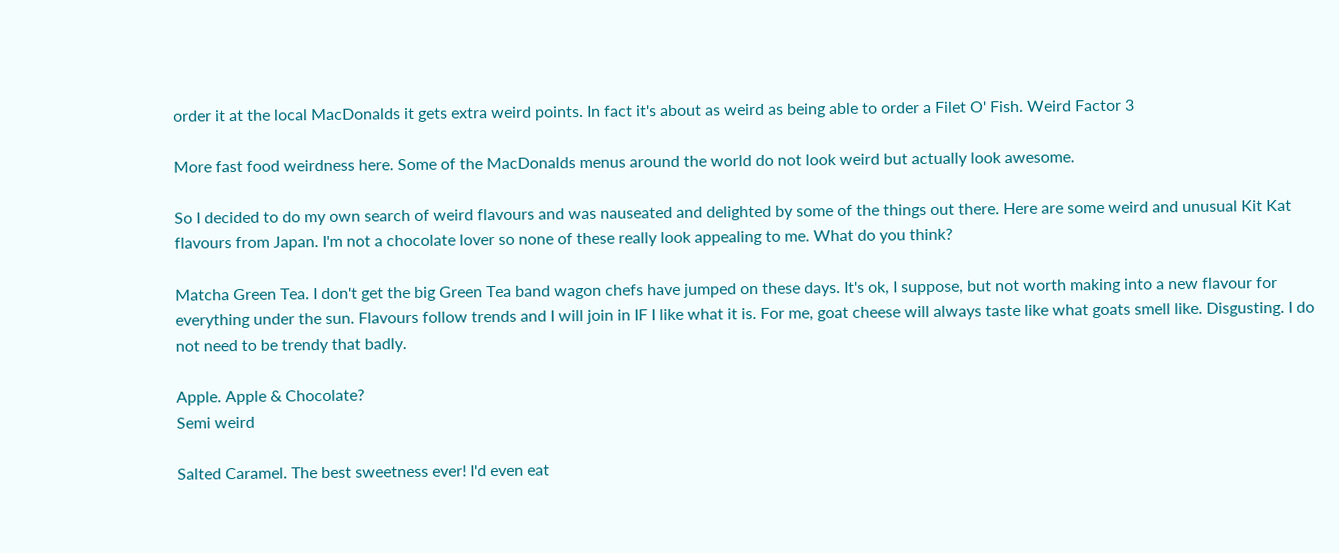order it at the local MacDonalds it gets extra weird points. In fact it's about as weird as being able to order a Filet O' Fish. Weird Factor 3

More fast food weirdness here. Some of the MacDonalds menus around the world do not look weird but actually look awesome.

So I decided to do my own search of weird flavours and was nauseated and delighted by some of the things out there. Here are some weird and unusual Kit Kat flavours from Japan. I'm not a chocolate lover so none of these really look appealing to me. What do you think?

Matcha Green Tea. I don't get the big Green Tea band wagon chefs have jumped on these days. It's ok, I suppose, but not worth making into a new flavour for everything under the sun. Flavours follow trends and I will join in IF I like what it is. For me, goat cheese will always taste like what goats smell like. Disgusting. I do not need to be trendy that badly.

Apple. Apple & Chocolate?
Semi weird

Salted Caramel. The best sweetness ever! I'd even eat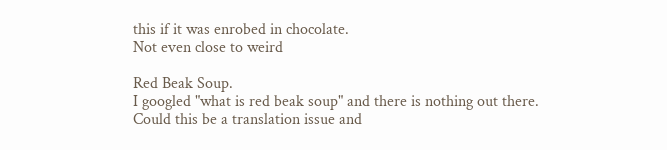this if it was enrobed in chocolate.
Not even close to weird

Red Beak Soup.
I googled "what is red beak soup" and there is nothing out there.
Could this be a translation issue and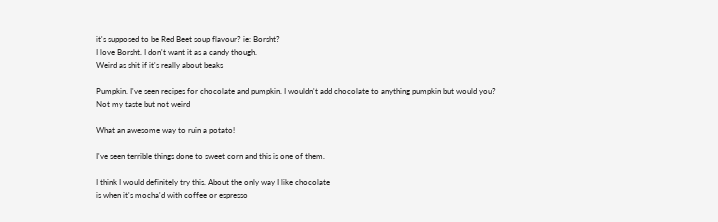it's supposed to be Red Beet soup flavour? ie: Borsht?
I love Borsht. I don't want it as a candy though.
Weird as shit if it's really about beaks

Pumpkin. I've seen recipes for chocolate and pumpkin. I wouldn't add chocolate to anything pumpkin but would you?
Not my taste but not weird

What an awesome way to ruin a potato!

I've seen terrible things done to sweet corn and this is one of them.

I think I would definitely try this. About the only way I like chocolate
is when it's mocha'd with coffee or espresso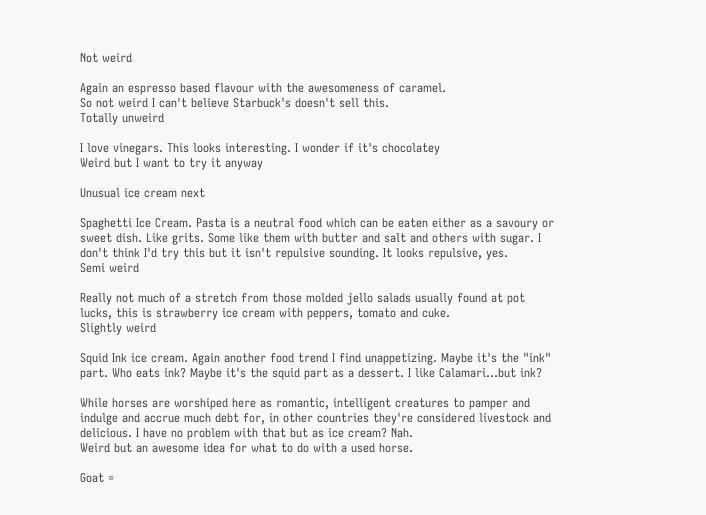Not weird

Again an espresso based flavour with the awesomeness of caramel.
So not weird I can't believe Starbuck's doesn't sell this.
Totally unweird

I love vinegars. This looks interesting. I wonder if it's chocolatey
Weird but I want to try it anyway

Unusual ice cream next

Spaghetti Ice Cream. Pasta is a neutral food which can be eaten either as a savoury or sweet dish. Like grits. Some like them with butter and salt and others with sugar. I don't think I'd try this but it isn't repulsive sounding. It looks repulsive, yes.
Semi weird

Really not much of a stretch from those molded jello salads usually found at pot lucks, this is strawberry ice cream with peppers, tomato and cuke.
Slightly weird

Squid Ink ice cream. Again another food trend I find unappetizing. Maybe it's the "ink" part. Who eats ink? Maybe it's the squid part as a dessert. I like Calamari...but ink?

While horses are worshiped here as romantic, intelligent creatures to pamper and indulge and accrue much debt for, in other countries they're considered livestock and delicious. I have no problem with that but as ice cream? Nah.
Weird but an awesome idea for what to do with a used horse.

Goat =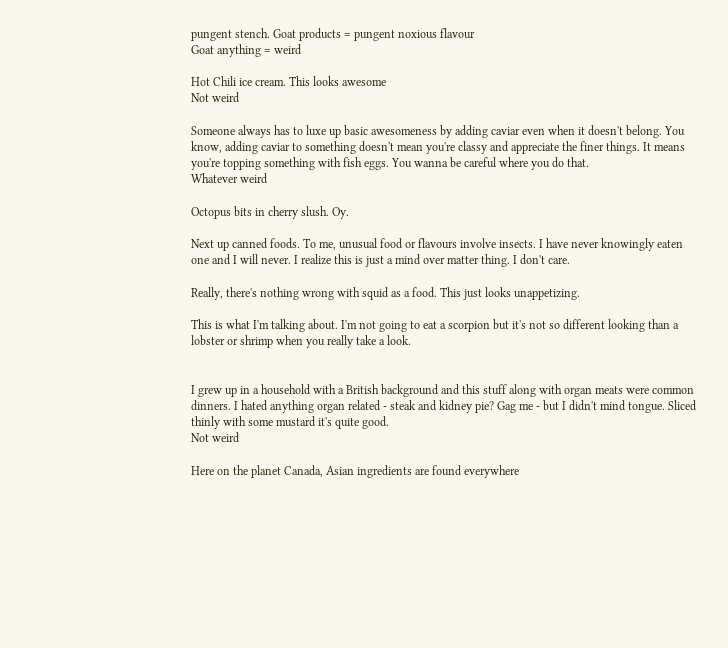pungent stench. Goat products = pungent noxious flavour
Goat anything = weird

Hot Chili ice cream. This looks awesome
Not weird

Someone always has to luxe up basic awesomeness by adding caviar even when it doesn't belong. You know, adding caviar to something doesn't mean you're classy and appreciate the finer things. It means you're topping something with fish eggs. You wanna be careful where you do that.
Whatever weird

Octopus bits in cherry slush. Oy.

Next up canned foods. To me, unusual food or flavours involve insects. I have never knowingly eaten one and I will never. I realize this is just a mind over matter thing. I don't care.

Really, there's nothing wrong with squid as a food. This just looks unappetizing.

This is what I'm talking about. I'm not going to eat a scorpion but it's not so different looking than a lobster or shrimp when you really take a look.


I grew up in a household with a British background and this stuff along with organ meats were common dinners. I hated anything organ related - steak and kidney pie? Gag me - but I didn't mind tongue. Sliced thinly with some mustard it's quite good.
Not weird

Here on the planet Canada, Asian ingredients are found everywhere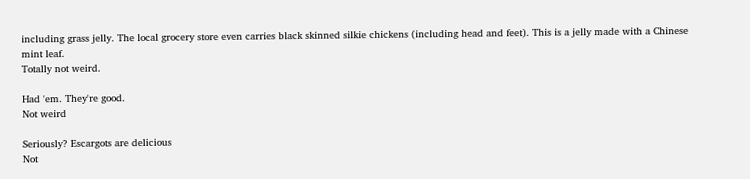including grass jelly. The local grocery store even carries black skinned silkie chickens (including head and feet). This is a jelly made with a Chinese mint leaf.
Totally not weird.

Had 'em. They're good.
Not weird

Seriously? Escargots are delicious
Not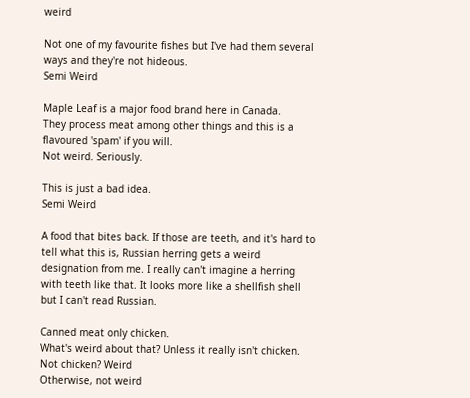weird

Not one of my favourite fishes but I've had them several ways and they're not hideous.
Semi Weird

Maple Leaf is a major food brand here in Canada.
They process meat among other things and this is a flavoured 'spam' if you will.
Not weird. Seriously.

This is just a bad idea.
Semi Weird

A food that bites back. If those are teeth, and it's hard to tell what this is, Russian herring gets a weird designation from me. I really can't imagine a herring with teeth like that. It looks more like a shellfish shell but I can't read Russian.

Canned meat only chicken.
What's weird about that? Unless it really isn't chicken.
Not chicken? Weird
Otherwise, not weird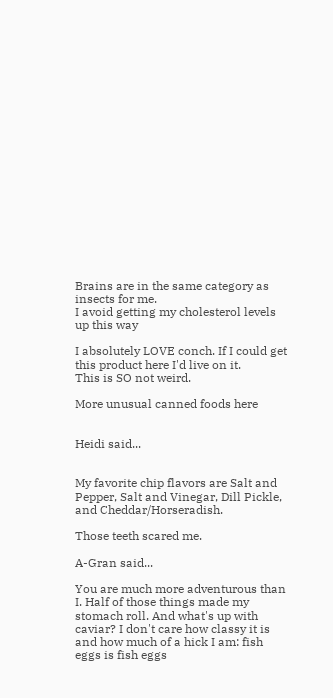Brains are in the same category as insects for me.
I avoid getting my cholesterol levels up this way

I absolutely LOVE conch. If I could get this product here I'd live on it.
This is SO not weird.

More unusual canned foods here


Heidi said...


My favorite chip flavors are Salt and Pepper, Salt and Vinegar, Dill Pickle, and Cheddar/Horseradish.

Those teeth scared me.

A-Gran said...

You are much more adventurous than I. Half of those things made my stomach roll. And what's up with caviar? I don't care how classy it is and how much of a hick I am: fish eggs is fish eggs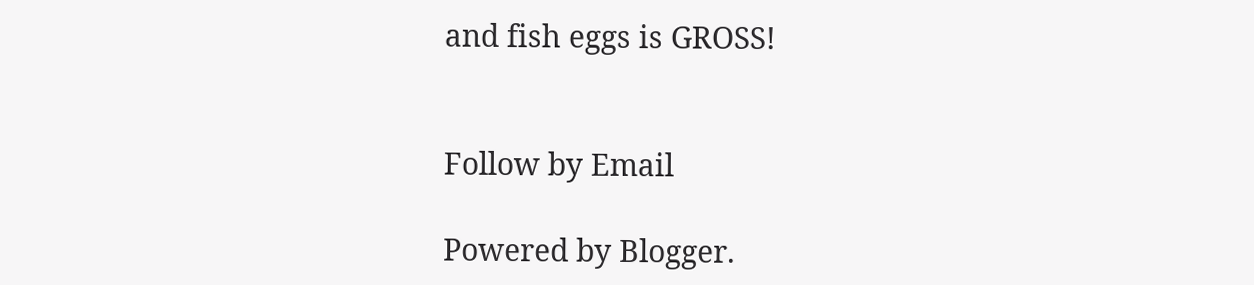and fish eggs is GROSS!


Follow by Email

Powered by Blogger.